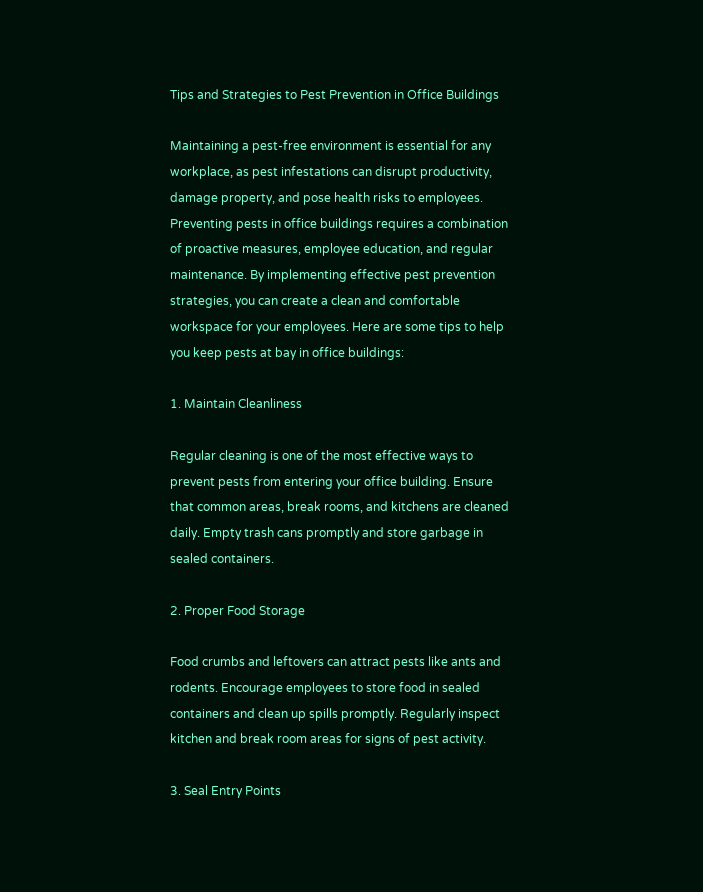Tips and Strategies to Pest Prevention in Office Buildings

Maintaining a pest-free environment is essential for any workplace, as pest infestations can disrupt productivity, damage property, and pose health risks to employees. Preventing pests in office buildings requires a combination of proactive measures, employee education, and regular maintenance. By implementing effective pest prevention strategies, you can create a clean and comfortable workspace for your employees. Here are some tips to help you keep pests at bay in office buildings:

1. Maintain Cleanliness

Regular cleaning is one of the most effective ways to prevent pests from entering your office building. Ensure that common areas, break rooms, and kitchens are cleaned daily. Empty trash cans promptly and store garbage in sealed containers.

2. Proper Food Storage

Food crumbs and leftovers can attract pests like ants and rodents. Encourage employees to store food in sealed containers and clean up spills promptly. Regularly inspect kitchen and break room areas for signs of pest activity.

3. Seal Entry Points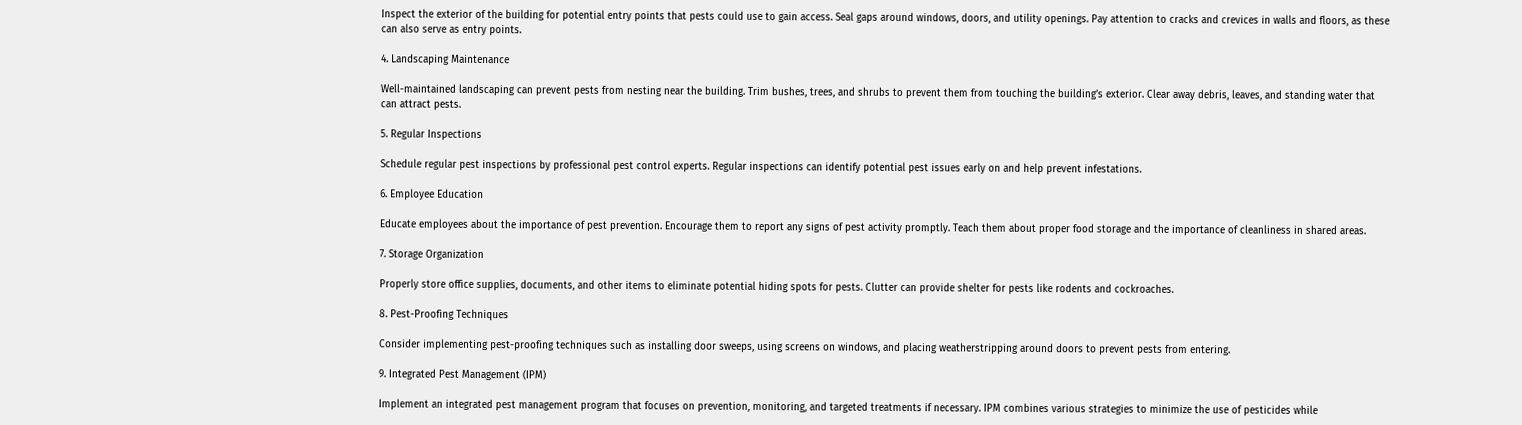Inspect the exterior of the building for potential entry points that pests could use to gain access. Seal gaps around windows, doors, and utility openings. Pay attention to cracks and crevices in walls and floors, as these can also serve as entry points.

4. Landscaping Maintenance

Well-maintained landscaping can prevent pests from nesting near the building. Trim bushes, trees, and shrubs to prevent them from touching the building’s exterior. Clear away debris, leaves, and standing water that can attract pests.

5. Regular Inspections

Schedule regular pest inspections by professional pest control experts. Regular inspections can identify potential pest issues early on and help prevent infestations.

6. Employee Education

Educate employees about the importance of pest prevention. Encourage them to report any signs of pest activity promptly. Teach them about proper food storage and the importance of cleanliness in shared areas.

7. Storage Organization

Properly store office supplies, documents, and other items to eliminate potential hiding spots for pests. Clutter can provide shelter for pests like rodents and cockroaches.

8. Pest-Proofing Techniques

Consider implementing pest-proofing techniques such as installing door sweeps, using screens on windows, and placing weatherstripping around doors to prevent pests from entering.

9. Integrated Pest Management (IPM)

Implement an integrated pest management program that focuses on prevention, monitoring, and targeted treatments if necessary. IPM combines various strategies to minimize the use of pesticides while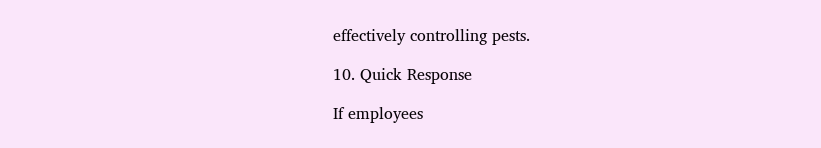effectively controlling pests.

10. Quick Response

If employees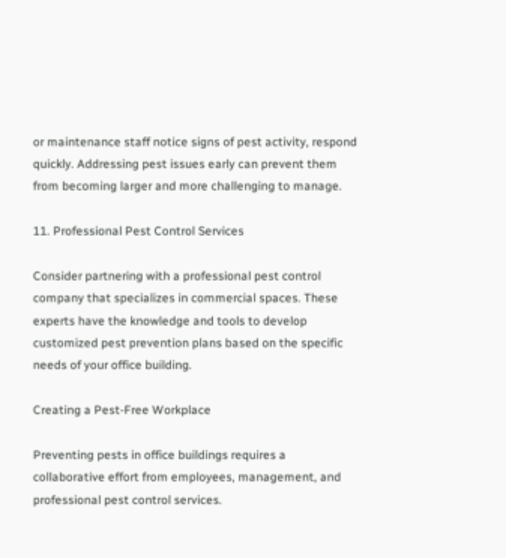or maintenance staff notice signs of pest activity, respond quickly. Addressing pest issues early can prevent them from becoming larger and more challenging to manage.

11. Professional Pest Control Services

Consider partnering with a professional pest control company that specializes in commercial spaces. These experts have the knowledge and tools to develop customized pest prevention plans based on the specific needs of your office building.

Creating a Pest-Free Workplace

Preventing pests in office buildings requires a collaborative effort from employees, management, and professional pest control services.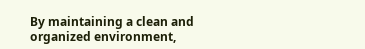By maintaining a clean and organized environment,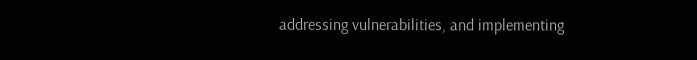addressing vulnerabilities, and implementing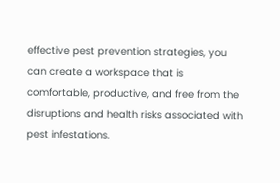effective pest prevention strategies, you can create a workspace that is comfortable, productive, and free from the disruptions and health risks associated with pest infestations.